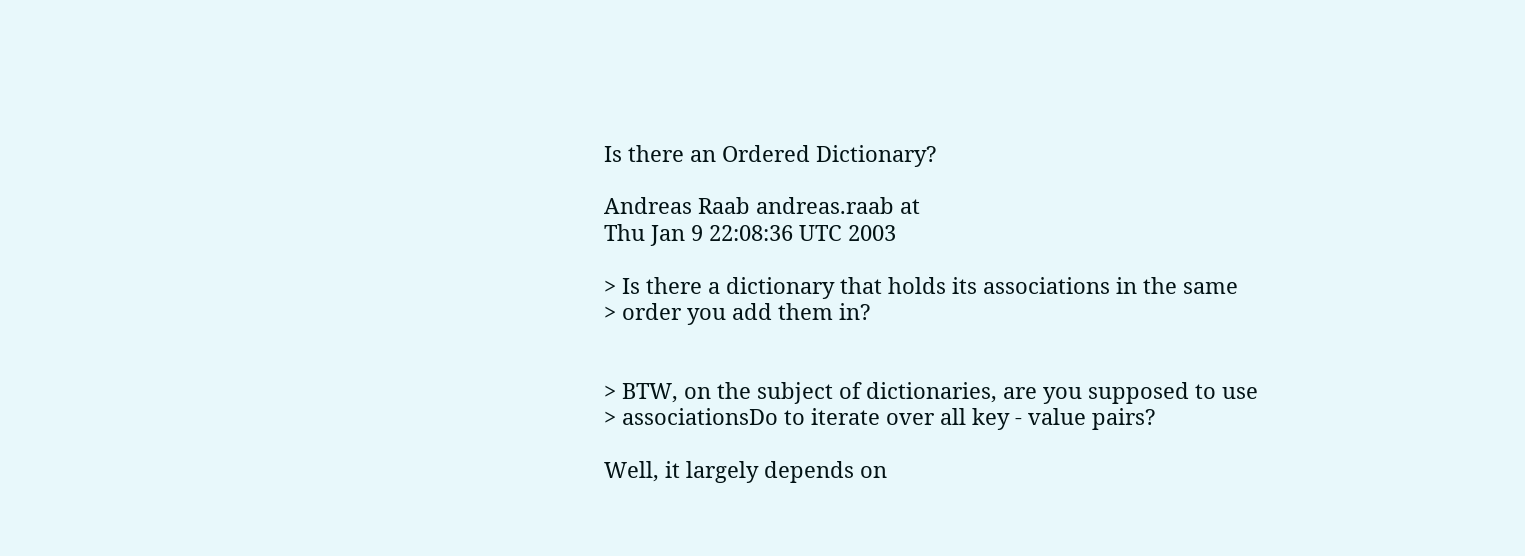Is there an Ordered Dictionary?

Andreas Raab andreas.raab at
Thu Jan 9 22:08:36 UTC 2003

> Is there a dictionary that holds its associations in the same
> order you add them in?


> BTW, on the subject of dictionaries, are you supposed to use
> associationsDo to iterate over all key - value pairs?

Well, it largely depends on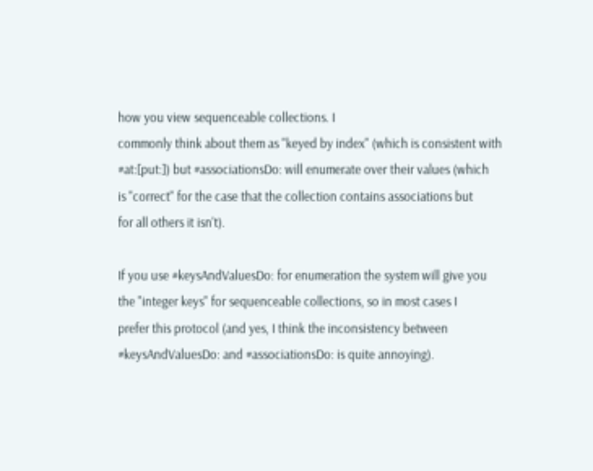how you view sequenceable collections. I
commonly think about them as "keyed by index" (which is consistent with
#at:[put:]) but #associationsDo: will enumerate over their values (which
is "correct" for the case that the collection contains associations but
for all others it isn't).

If you use #keysAndValuesDo: for enumeration the system will give you
the "integer keys" for sequenceable collections, so in most cases I
prefer this protocol (and yes, I think the inconsistency between
#keysAndValuesDo: and #associationsDo: is quite annoying).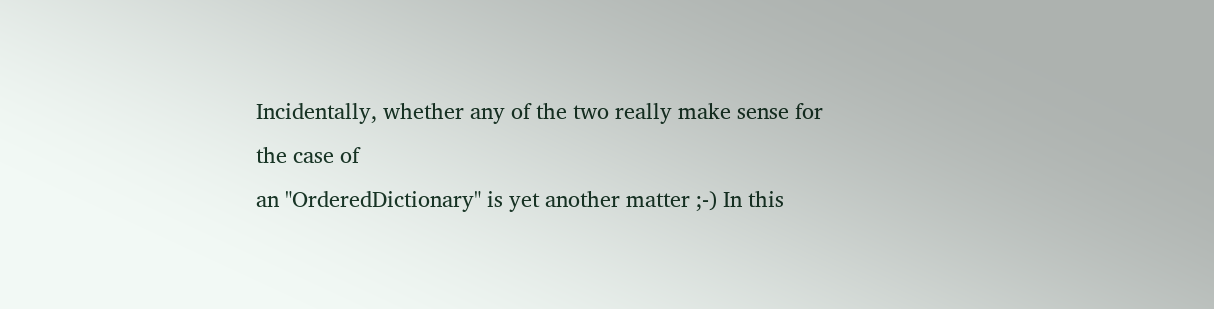Incidentally, whether any of the two really make sense for the case of
an "OrderedDictionary" is yet another matter ;-) In this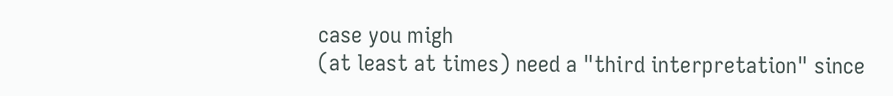case you migh
(at least at times) need a "third interpretation" since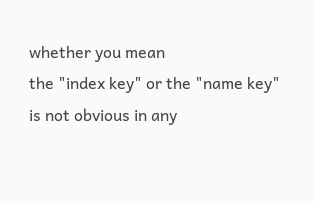whether you mean
the "index key" or the "name key" is not obvious in any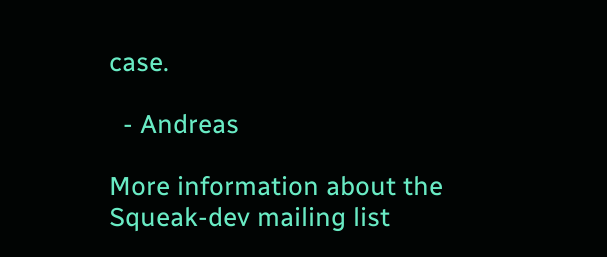case.

  - Andreas

More information about the Squeak-dev mailing list